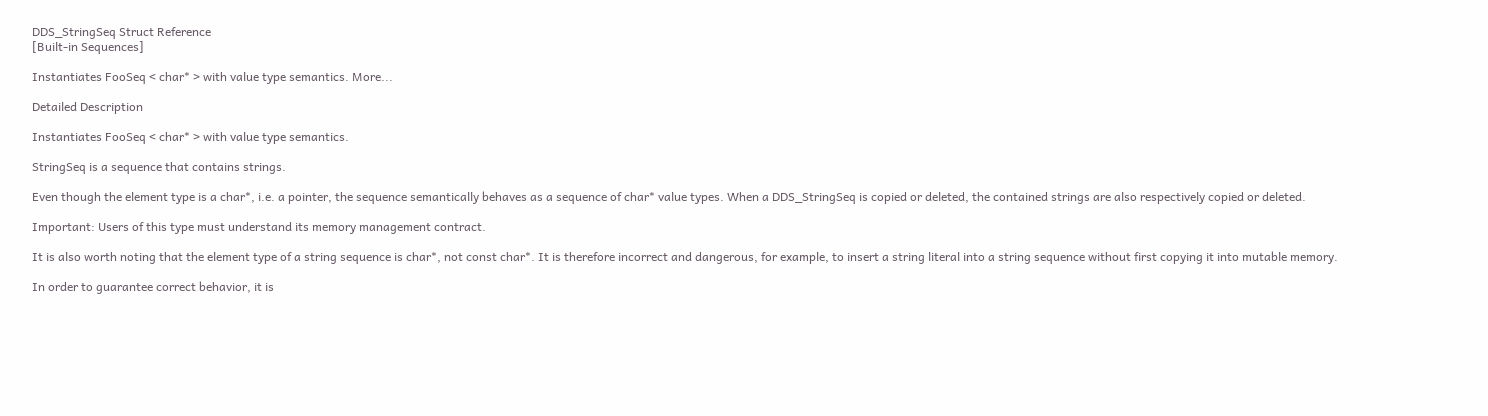DDS_StringSeq Struct Reference
[Built-in Sequences]

Instantiates FooSeq < char* > with value type semantics. More...

Detailed Description

Instantiates FooSeq < char* > with value type semantics.

StringSeq is a sequence that contains strings.

Even though the element type is a char*, i.e. a pointer, the sequence semantically behaves as a sequence of char* value types. When a DDS_StringSeq is copied or deleted, the contained strings are also respectively copied or deleted.

Important: Users of this type must understand its memory management contract.

It is also worth noting that the element type of a string sequence is char*, not const char*. It is therefore incorrect and dangerous, for example, to insert a string literal into a string sequence without first copying it into mutable memory.

In order to guarantee correct behavior, it is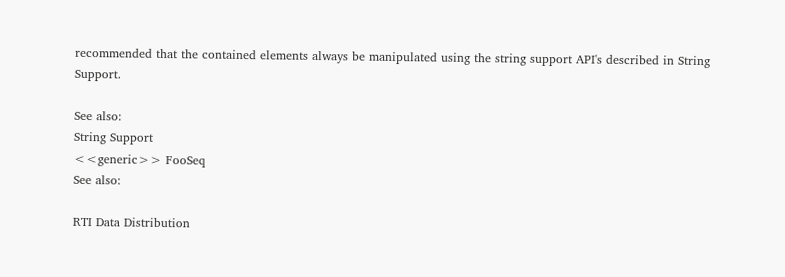recommended that the contained elements always be manipulated using the string support API's described in String Support.

See also:
String Support
<<generic>> FooSeq
See also:

RTI Data Distribution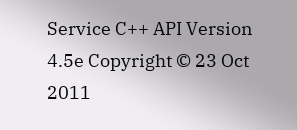Service C++ API Version 4.5e Copyright © 23 Oct 2011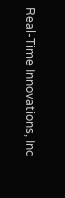Real-Time Innovations, Inc